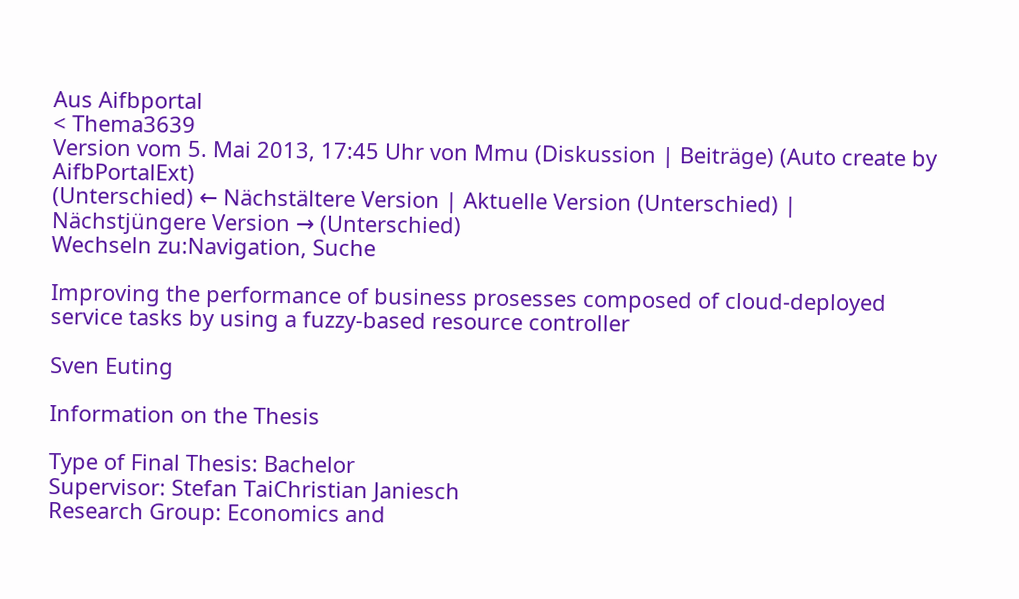Aus Aifbportal
< Thema3639
Version vom 5. Mai 2013, 17:45 Uhr von Mmu (Diskussion | Beiträge) (Auto create by AifbPortalExt)
(Unterschied) ← Nächstältere Version | Aktuelle Version (Unterschied) | Nächstjüngere Version → (Unterschied)
Wechseln zu:Navigation, Suche

Improving the performance of business prosesses composed of cloud-deployed service tasks by using a fuzzy-based resource controller

Sven Euting

Information on the Thesis

Type of Final Thesis: Bachelor
Supervisor: Stefan TaiChristian Janiesch
Research Group: Economics and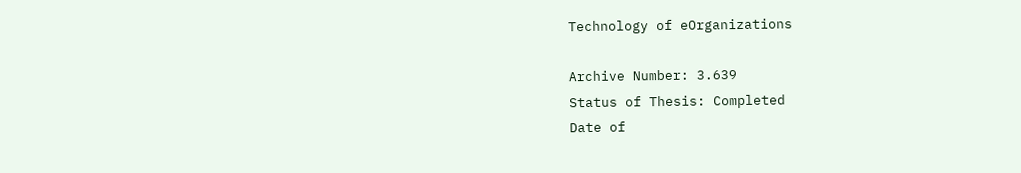Technology of eOrganizations

Archive Number: 3.639
Status of Thesis: Completed
Date of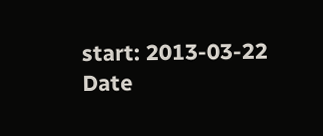start: 2013-03-22
Date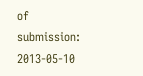of submission: 2013-05-10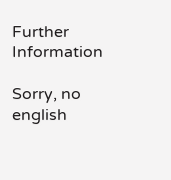Further Information

Sorry, no english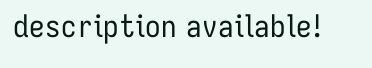description available!